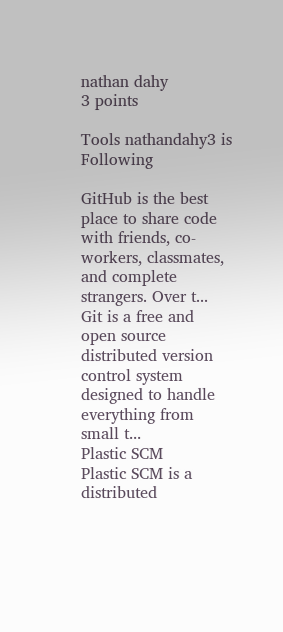nathan dahy
3 points

Tools nathandahy3 is Following

GitHub is the best place to share code with friends, co-workers, classmates, and complete strangers. Over t...
Git is a free and open source distributed version control system designed to handle everything from small t...
Plastic SCM
Plastic SCM is a distributed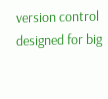version control designed for big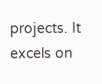projects. It excels on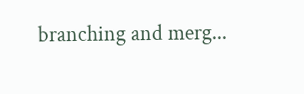branching and merg...